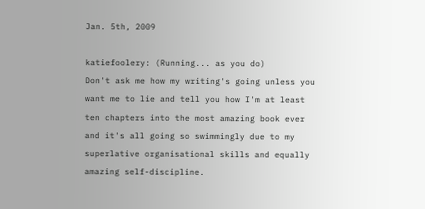Jan. 5th, 2009

katiefoolery: (Running... as you do)
Don't ask me how my writing's going unless you want me to lie and tell you how I'm at least ten chapters into the most amazing book ever and it's all going so swimmingly due to my superlative organisational skills and equally amazing self-discipline.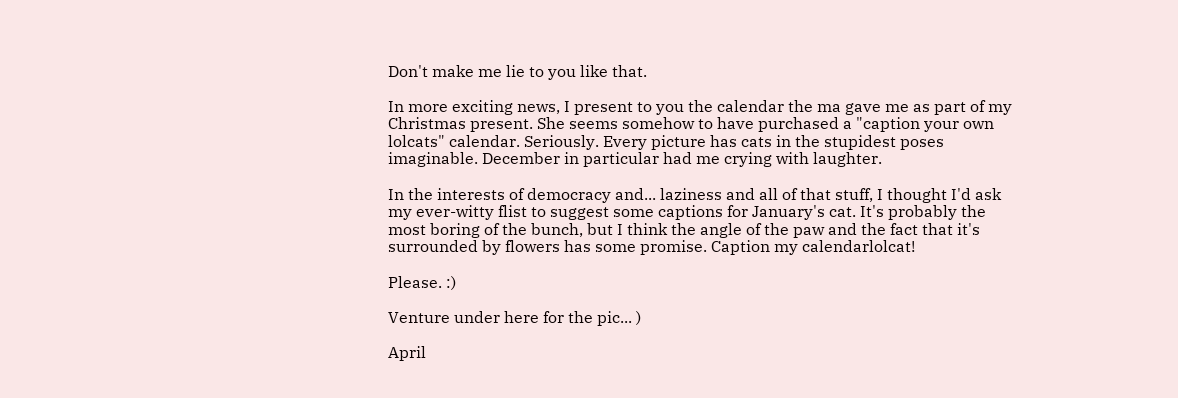Don't make me lie to you like that.

In more exciting news, I present to you the calendar the ma gave me as part of my Christmas present. She seems somehow to have purchased a "caption your own lolcats" calendar. Seriously. Every picture has cats in the stupidest poses imaginable. December in particular had me crying with laughter.

In the interests of democracy and... laziness and all of that stuff, I thought I'd ask my ever-witty flist to suggest some captions for January's cat. It's probably the most boring of the bunch, but I think the angle of the paw and the fact that it's surrounded by flowers has some promise. Caption my calendarlolcat!

Please. :)

Venture under here for the pic... )

April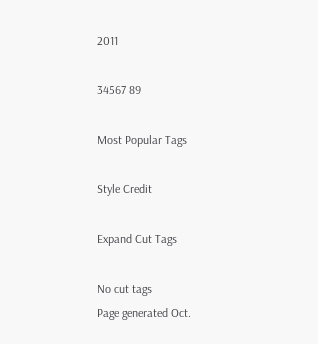2011

34567 89

Most Popular Tags

Style Credit

Expand Cut Tags

No cut tags
Page generated Oct.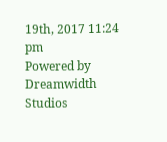19th, 2017 11:24 pm
Powered by Dreamwidth Studios